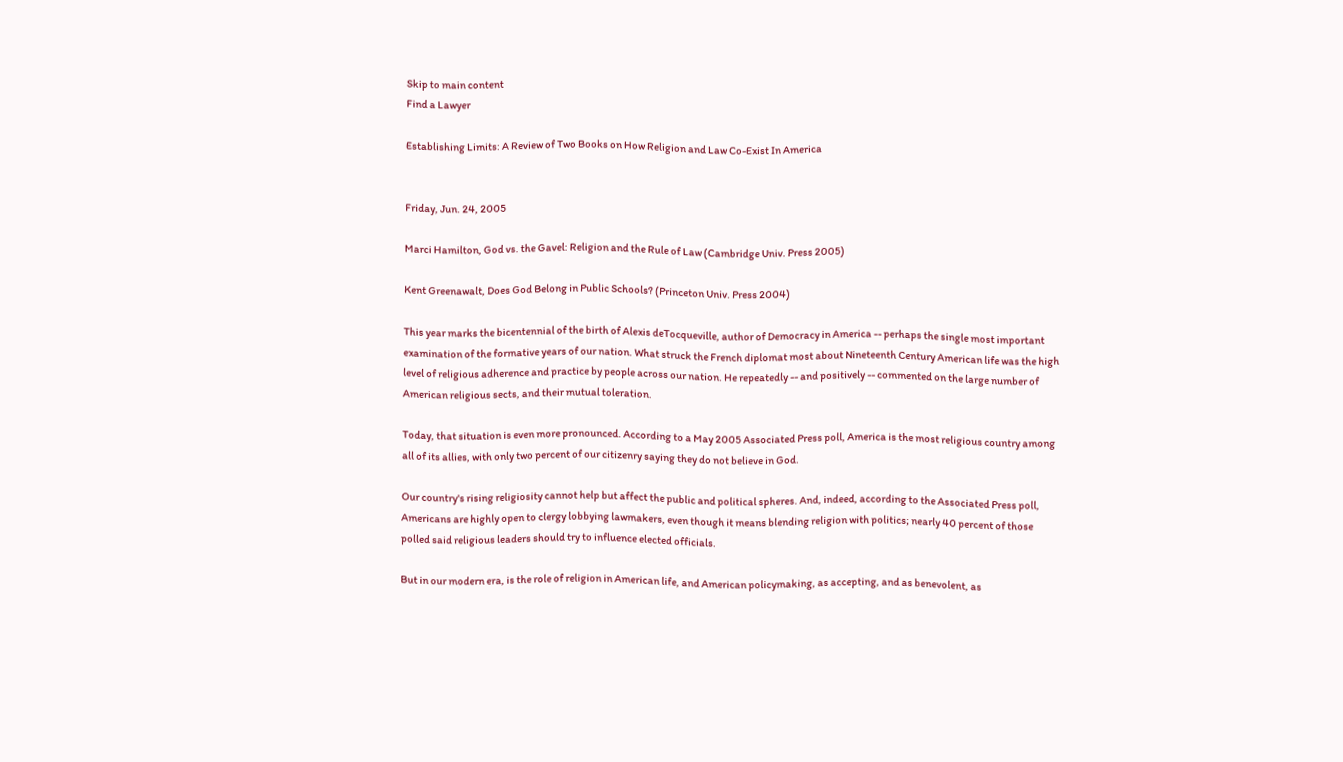Skip to main content
Find a Lawyer

Establishing Limits: A Review of Two Books on How Religion and Law Co-Exist In America


Friday, Jun. 24, 2005

Marci Hamilton, God vs. the Gavel: Religion and the Rule of Law (Cambridge Univ. Press 2005)

Kent Greenawalt, Does God Belong in Public Schools? (Princeton Univ. Press 2004)

This year marks the bicentennial of the birth of Alexis deTocqueville, author of Democracy in America -- perhaps the single most important examination of the formative years of our nation. What struck the French diplomat most about Nineteenth Century American life was the high level of religious adherence and practice by people across our nation. He repeatedly -- and positively -- commented on the large number of American religious sects, and their mutual toleration.

Today, that situation is even more pronounced. According to a May 2005 Associated Press poll, America is the most religious country among all of its allies, with only two percent of our citizenry saying they do not believe in God.

Our country's rising religiosity cannot help but affect the public and political spheres. And, indeed, according to the Associated Press poll, Americans are highly open to clergy lobbying lawmakers, even though it means blending religion with politics; nearly 40 percent of those polled said religious leaders should try to influence elected officials.

But in our modern era, is the role of religion in American life, and American policymaking, as accepting, and as benevolent, as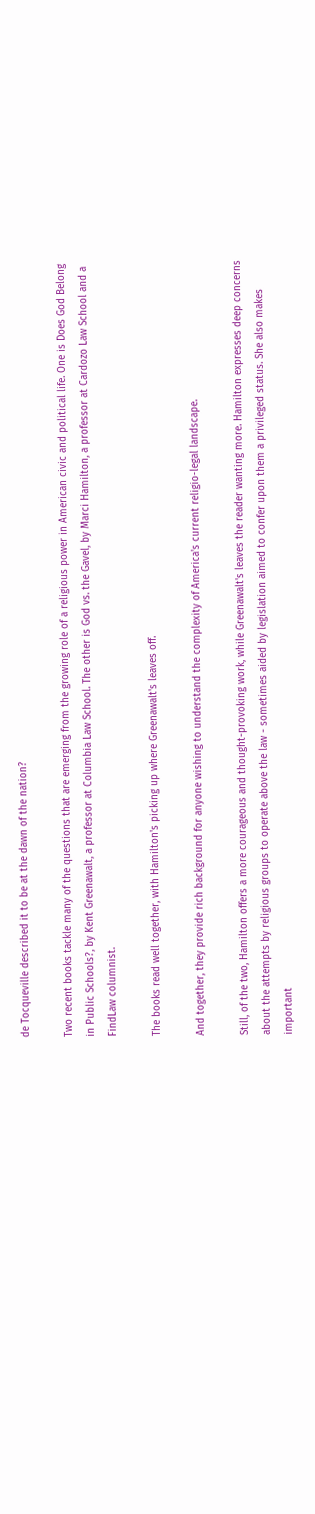de Tocqueville described it to be at the dawn of the nation?

Two recent books tackle many of the questions that are emerging from the growing role of a religious power in American civic and political life. One is Does God Belong in Public Schools?, by Kent Greenawalt, a professor at Columbia Law School. The other is God vs. the Gavel, by Marci Hamilton, a professor at Cardozo Law School and a FindLaw columnist.

The books read well together, with Hamilton's picking up where Greenawalt's leaves off.

And together, they provide rich background for anyone wishing to understand the complexity of America's current religio-legal landscape.

Still, of the two, Hamilton offers a more courageous and thought-provoking work, while Greenawalt's leaves the reader wanting more. Hamilton expresses deep concerns about the attempts by religious groups to operate above the law - sometimes aided by legislation aimed to confer upon them a privileged status. She also makes important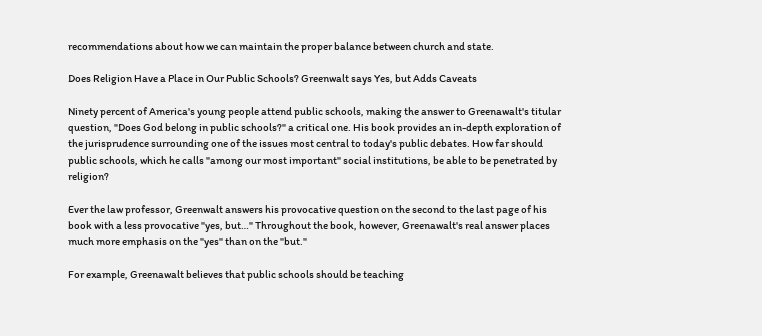recommendations about how we can maintain the proper balance between church and state.

Does Religion Have a Place in Our Public Schools? Greenwalt says Yes, but Adds Caveats

Ninety percent of America's young people attend public schools, making the answer to Greenawalt's titular question, "Does God belong in public schools?" a critical one. His book provides an in-depth exploration of the jurisprudence surrounding one of the issues most central to today's public debates. How far should public schools, which he calls "among our most important" social institutions, be able to be penetrated by religion?

Ever the law professor, Greenwalt answers his provocative question on the second to the last page of his book with a less provocative "yes, but…" Throughout the book, however, Greenawalt's real answer places much more emphasis on the "yes" than on the "but."

For example, Greenawalt believes that public schools should be teaching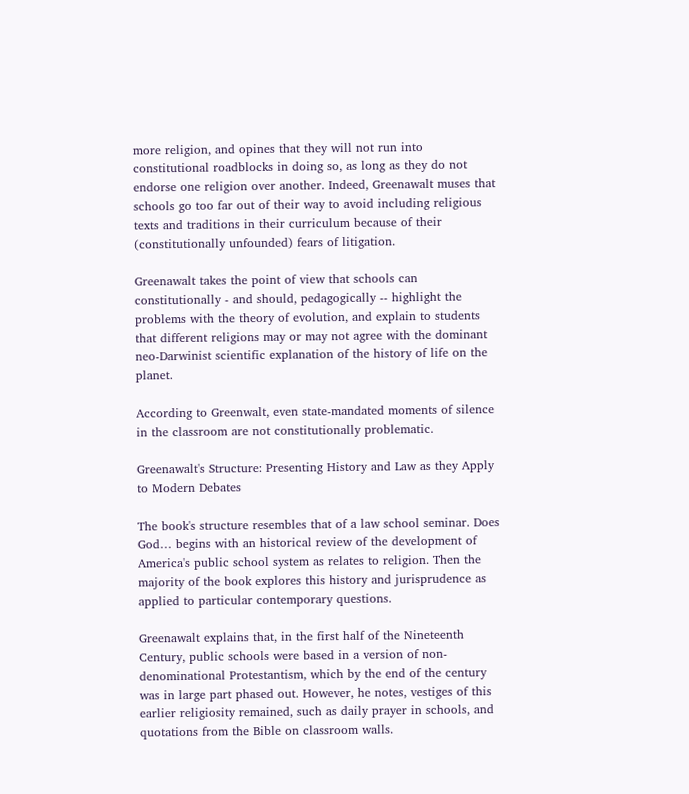more religion, and opines that they will not run into constitutional roadblocks in doing so, as long as they do not endorse one religion over another. Indeed, Greenawalt muses that schools go too far out of their way to avoid including religious texts and traditions in their curriculum because of their (constitutionally unfounded) fears of litigation.

Greenawalt takes the point of view that schools can constitutionally - and should, pedagogically -- highlight the problems with the theory of evolution, and explain to students that different religions may or may not agree with the dominant neo-Darwinist scientific explanation of the history of life on the planet.

According to Greenwalt, even state-mandated moments of silence in the classroom are not constitutionally problematic.

Greenawalt's Structure: Presenting History and Law as they Apply to Modern Debates

The book's structure resembles that of a law school seminar. Does God… begins with an historical review of the development of America's public school system as relates to religion. Then the majority of the book explores this history and jurisprudence as applied to particular contemporary questions.

Greenawalt explains that, in the first half of the Nineteenth Century, public schools were based in a version of non-denominational Protestantism, which by the end of the century was in large part phased out. However, he notes, vestiges of this earlier religiosity remained, such as daily prayer in schools, and quotations from the Bible on classroom walls.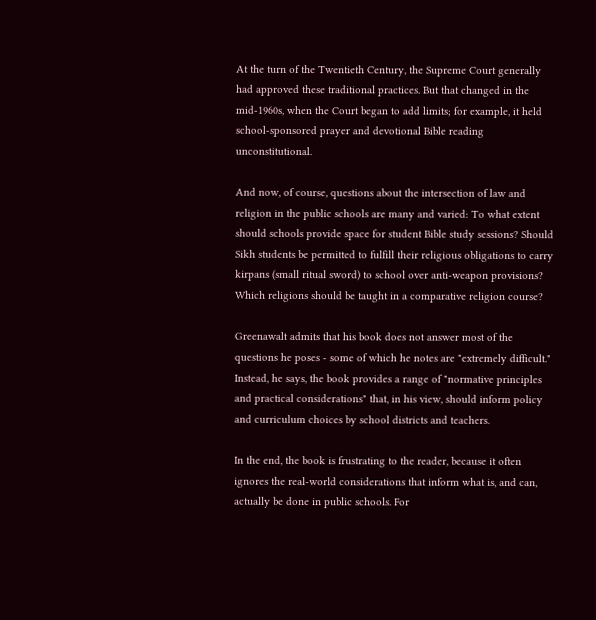At the turn of the Twentieth Century, the Supreme Court generally had approved these traditional practices. But that changed in the mid-1960s, when the Court began to add limits; for example, it held school-sponsored prayer and devotional Bible reading unconstitutional.

And now, of course, questions about the intersection of law and religion in the public schools are many and varied: To what extent should schools provide space for student Bible study sessions? Should Sikh students be permitted to fulfill their religious obligations to carry kirpans (small ritual sword) to school over anti-weapon provisions? Which religions should be taught in a comparative religion course?

Greenawalt admits that his book does not answer most of the questions he poses - some of which he notes are "extremely difficult." Instead, he says, the book provides a range of "normative principles and practical considerations" that, in his view, should inform policy and curriculum choices by school districts and teachers.

In the end, the book is frustrating to the reader, because it often ignores the real-world considerations that inform what is, and can, actually be done in public schools. For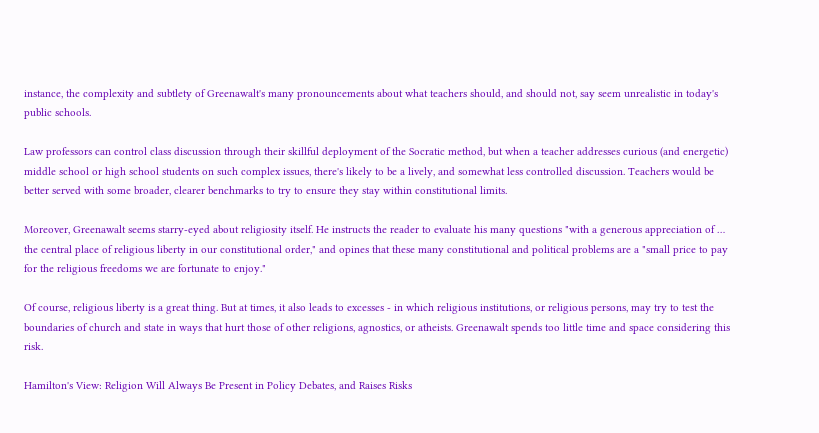instance, the complexity and subtlety of Greenawalt's many pronouncements about what teachers should, and should not, say seem unrealistic in today's public schools.

Law professors can control class discussion through their skillful deployment of the Socratic method, but when a teacher addresses curious (and energetic) middle school or high school students on such complex issues, there's likely to be a lively, and somewhat less controlled discussion. Teachers would be better served with some broader, clearer benchmarks to try to ensure they stay within constitutional limits.

Moreover, Greenawalt seems starry-eyed about religiosity itself. He instructs the reader to evaluate his many questions "with a generous appreciation of … the central place of religious liberty in our constitutional order," and opines that these many constitutional and political problems are a "small price to pay for the religious freedoms we are fortunate to enjoy."

Of course, religious liberty is a great thing. But at times, it also leads to excesses - in which religious institutions, or religious persons, may try to test the boundaries of church and state in ways that hurt those of other religions, agnostics, or atheists. Greenawalt spends too little time and space considering this risk.

Hamilton's View: Religion Will Always Be Present in Policy Debates, and Raises Risks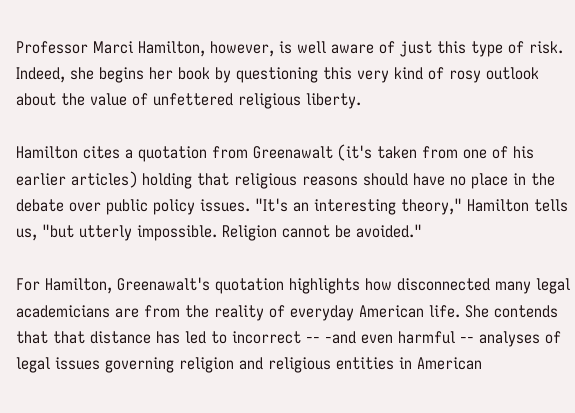Professor Marci Hamilton, however, is well aware of just this type of risk. Indeed, she begins her book by questioning this very kind of rosy outlook about the value of unfettered religious liberty.

Hamilton cites a quotation from Greenawalt (it's taken from one of his earlier articles) holding that religious reasons should have no place in the debate over public policy issues. "It's an interesting theory," Hamilton tells us, "but utterly impossible. Religion cannot be avoided."

For Hamilton, Greenawalt's quotation highlights how disconnected many legal academicians are from the reality of everyday American life. She contends that that distance has led to incorrect -- -and even harmful -- analyses of legal issues governing religion and religious entities in American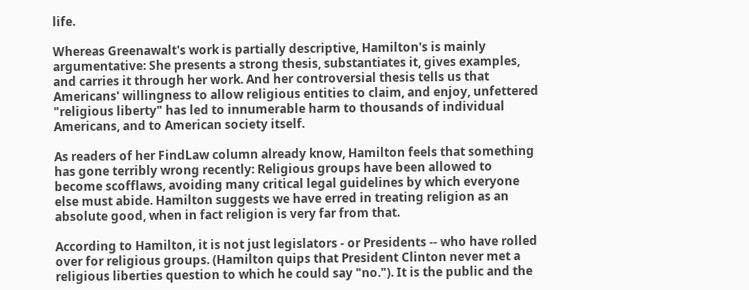life.

Whereas Greenawalt's work is partially descriptive, Hamilton's is mainly argumentative: She presents a strong thesis, substantiates it, gives examples, and carries it through her work. And her controversial thesis tells us that Americans' willingness to allow religious entities to claim, and enjoy, unfettered "religious liberty" has led to innumerable harm to thousands of individual Americans, and to American society itself.

As readers of her FindLaw column already know, Hamilton feels that something has gone terribly wrong recently: Religious groups have been allowed to become scofflaws, avoiding many critical legal guidelines by which everyone else must abide. Hamilton suggests we have erred in treating religion as an absolute good, when in fact religion is very far from that.

According to Hamilton, it is not just legislators - or Presidents -- who have rolled over for religious groups. (Hamilton quips that President Clinton never met a religious liberties question to which he could say "no."). It is the public and the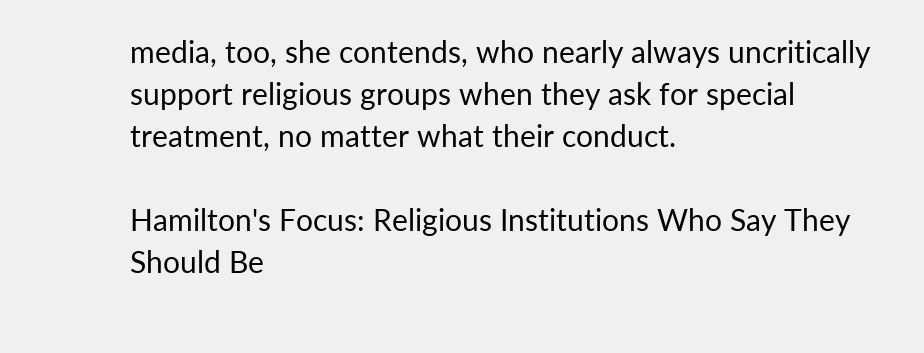media, too, she contends, who nearly always uncritically support religious groups when they ask for special treatment, no matter what their conduct.

Hamilton's Focus: Religious Institutions Who Say They Should Be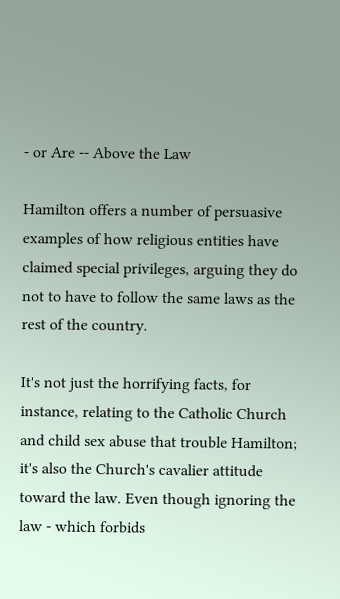- or Are -- Above the Law

Hamilton offers a number of persuasive examples of how religious entities have claimed special privileges, arguing they do not to have to follow the same laws as the rest of the country.

It's not just the horrifying facts, for instance, relating to the Catholic Church and child sex abuse that trouble Hamilton; it's also the Church's cavalier attitude toward the law. Even though ignoring the law - which forbids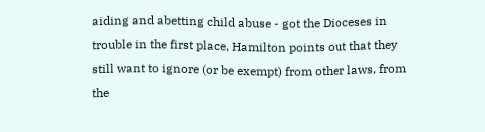aiding and abetting child abuse - got the Dioceses in trouble in the first place, Hamilton points out that they still want to ignore (or be exempt) from other laws, from the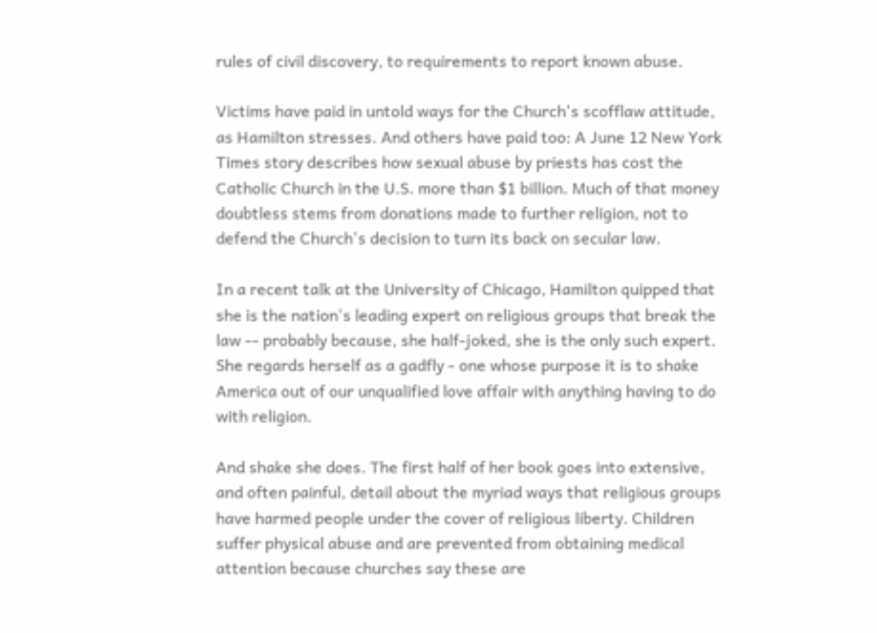rules of civil discovery, to requirements to report known abuse.

Victims have paid in untold ways for the Church's scofflaw attitude, as Hamilton stresses. And others have paid too: A June 12 New York Times story describes how sexual abuse by priests has cost the Catholic Church in the U.S. more than $1 billion. Much of that money doubtless stems from donations made to further religion, not to defend the Church's decision to turn its back on secular law.

In a recent talk at the University of Chicago, Hamilton quipped that she is the nation's leading expert on religious groups that break the law -- probably because, she half-joked, she is the only such expert. She regards herself as a gadfly - one whose purpose it is to shake America out of our unqualified love affair with anything having to do with religion.

And shake she does. The first half of her book goes into extensive, and often painful, detail about the myriad ways that religious groups have harmed people under the cover of religious liberty. Children suffer physical abuse and are prevented from obtaining medical attention because churches say these are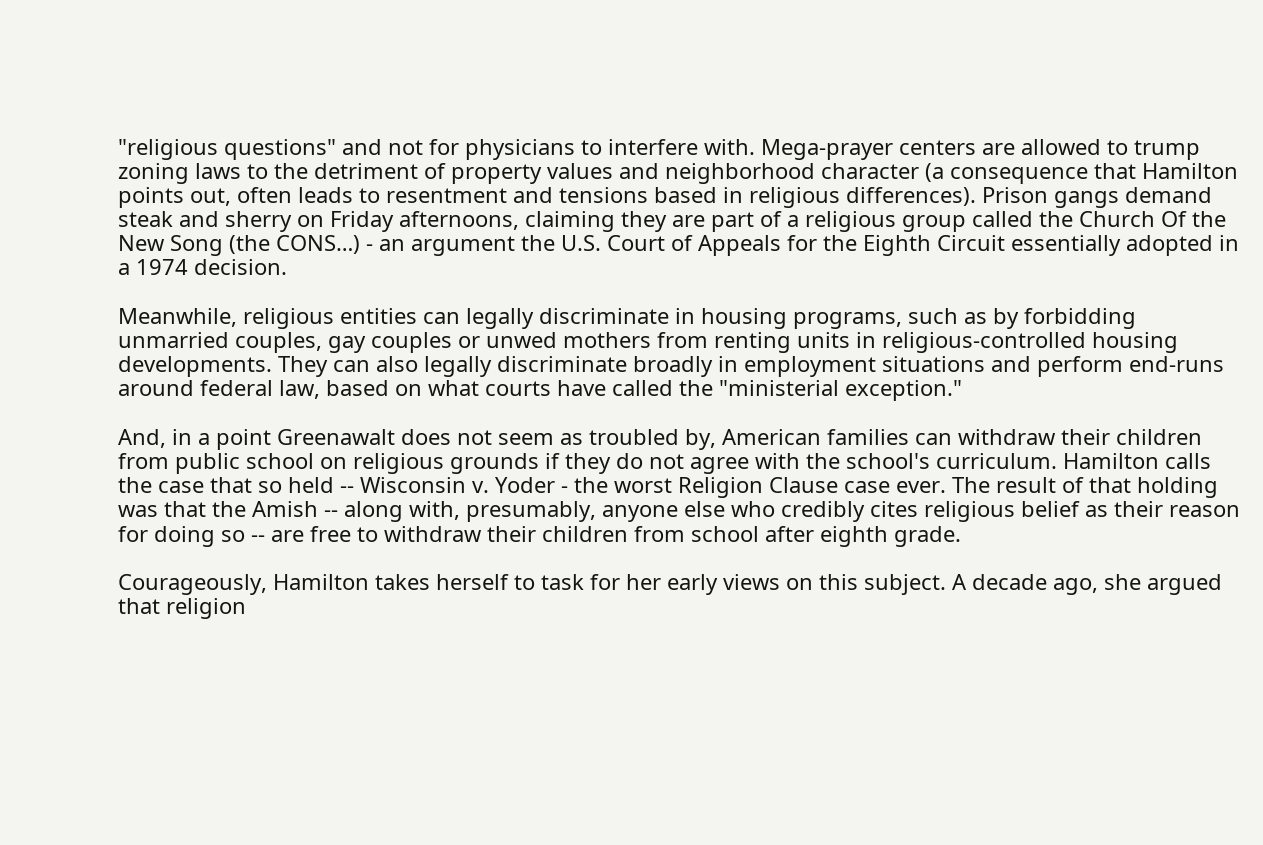"religious questions" and not for physicians to interfere with. Mega-prayer centers are allowed to trump zoning laws to the detriment of property values and neighborhood character (a consequence that Hamilton points out, often leads to resentment and tensions based in religious differences). Prison gangs demand steak and sherry on Friday afternoons, claiming they are part of a religious group called the Church Of the New Song (the CONS…) - an argument the U.S. Court of Appeals for the Eighth Circuit essentially adopted in a 1974 decision.

Meanwhile, religious entities can legally discriminate in housing programs, such as by forbidding unmarried couples, gay couples or unwed mothers from renting units in religious-controlled housing developments. They can also legally discriminate broadly in employment situations and perform end-runs around federal law, based on what courts have called the "ministerial exception."

And, in a point Greenawalt does not seem as troubled by, American families can withdraw their children from public school on religious grounds if they do not agree with the school's curriculum. Hamilton calls the case that so held -- Wisconsin v. Yoder - the worst Religion Clause case ever. The result of that holding was that the Amish -- along with, presumably, anyone else who credibly cites religious belief as their reason for doing so -- are free to withdraw their children from school after eighth grade.

Courageously, Hamilton takes herself to task for her early views on this subject. A decade ago, she argued that religion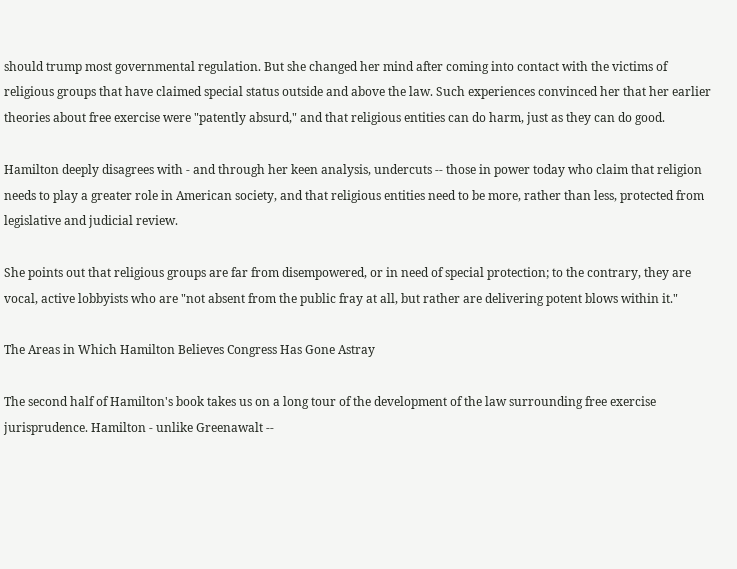should trump most governmental regulation. But she changed her mind after coming into contact with the victims of religious groups that have claimed special status outside and above the law. Such experiences convinced her that her earlier theories about free exercise were "patently absurd," and that religious entities can do harm, just as they can do good.

Hamilton deeply disagrees with - and through her keen analysis, undercuts -- those in power today who claim that religion needs to play a greater role in American society, and that religious entities need to be more, rather than less, protected from legislative and judicial review.

She points out that religious groups are far from disempowered, or in need of special protection; to the contrary, they are vocal, active lobbyists who are "not absent from the public fray at all, but rather are delivering potent blows within it."

The Areas in Which Hamilton Believes Congress Has Gone Astray

The second half of Hamilton's book takes us on a long tour of the development of the law surrounding free exercise jurisprudence. Hamilton - unlike Greenawalt --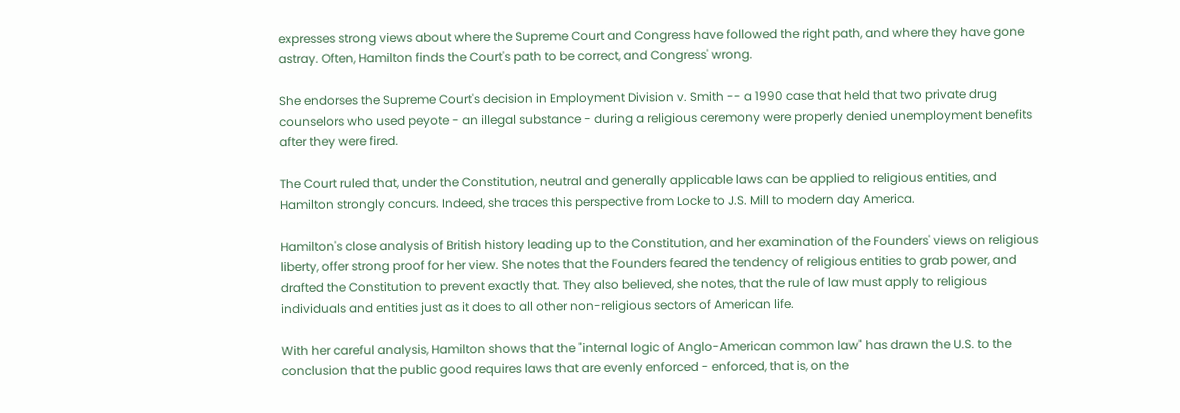expresses strong views about where the Supreme Court and Congress have followed the right path, and where they have gone astray. Often, Hamilton finds the Court's path to be correct, and Congress' wrong.

She endorses the Supreme Court's decision in Employment Division v. Smith -- a 1990 case that held that two private drug counselors who used peyote - an illegal substance - during a religious ceremony were properly denied unemployment benefits after they were fired.

The Court ruled that, under the Constitution, neutral and generally applicable laws can be applied to religious entities, and Hamilton strongly concurs. Indeed, she traces this perspective from Locke to J.S. Mill to modern day America.

Hamilton's close analysis of British history leading up to the Constitution, and her examination of the Founders' views on religious liberty, offer strong proof for her view. She notes that the Founders feared the tendency of religious entities to grab power, and drafted the Constitution to prevent exactly that. They also believed, she notes, that the rule of law must apply to religious individuals and entities just as it does to all other non-religious sectors of American life.

With her careful analysis, Hamilton shows that the "internal logic of Anglo-American common law" has drawn the U.S. to the conclusion that the public good requires laws that are evenly enforced - enforced, that is, on the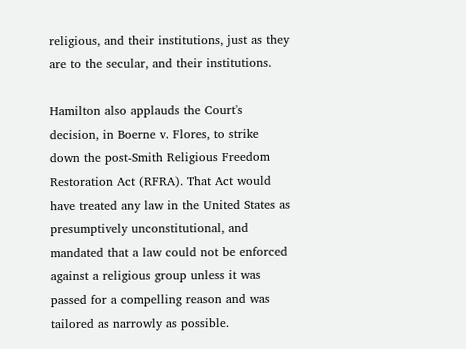religious, and their institutions, just as they are to the secular, and their institutions.

Hamilton also applauds the Court's decision, in Boerne v. Flores, to strike down the post-Smith Religious Freedom Restoration Act (RFRA). That Act would have treated any law in the United States as presumptively unconstitutional, and mandated that a law could not be enforced against a religious group unless it was passed for a compelling reason and was tailored as narrowly as possible.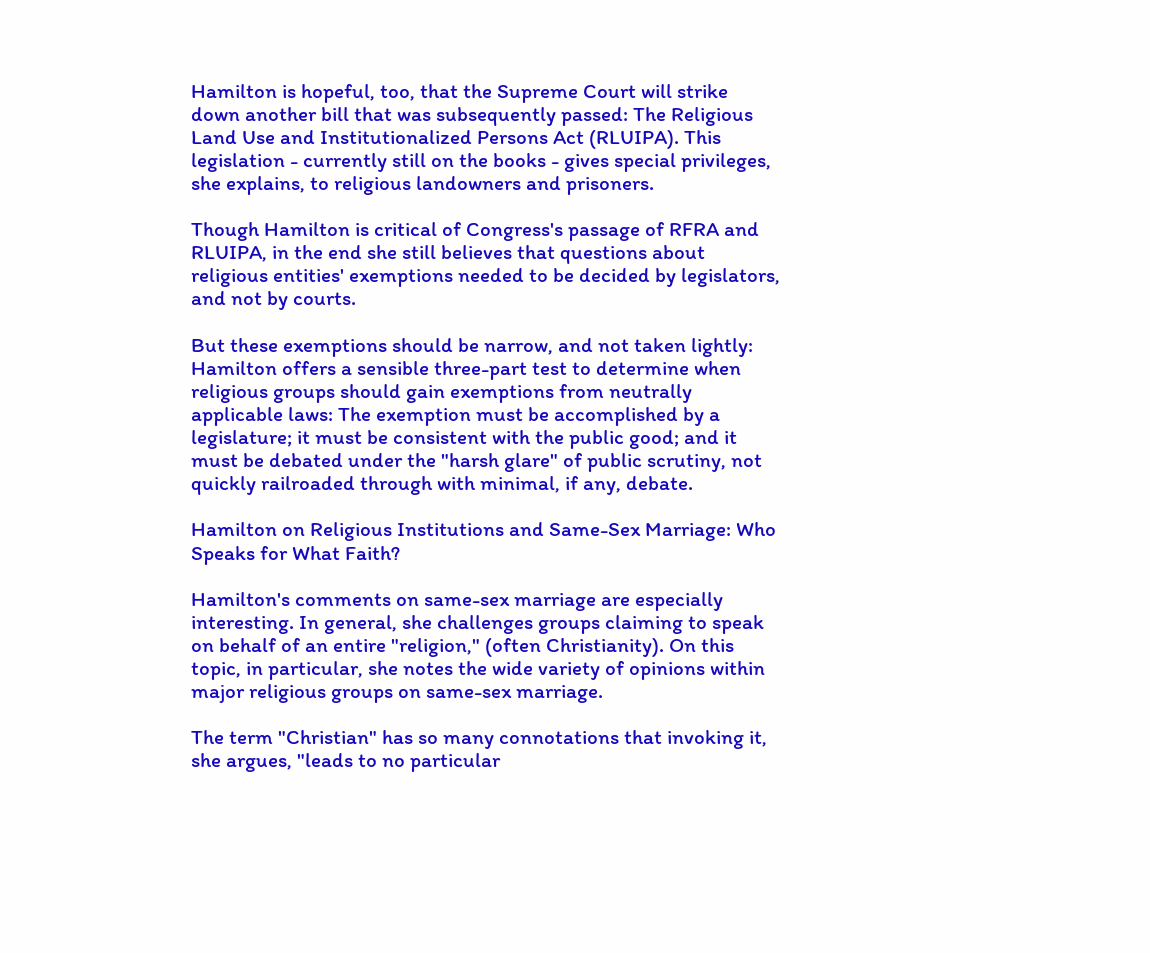Hamilton is hopeful, too, that the Supreme Court will strike down another bill that was subsequently passed: The Religious Land Use and Institutionalized Persons Act (RLUIPA). This legislation - currently still on the books - gives special privileges, she explains, to religious landowners and prisoners.

Though Hamilton is critical of Congress's passage of RFRA and RLUIPA, in the end she still believes that questions about religious entities' exemptions needed to be decided by legislators, and not by courts.

But these exemptions should be narrow, and not taken lightly: Hamilton offers a sensible three-part test to determine when religious groups should gain exemptions from neutrally applicable laws: The exemption must be accomplished by a legislature; it must be consistent with the public good; and it must be debated under the "harsh glare" of public scrutiny, not quickly railroaded through with minimal, if any, debate.

Hamilton on Religious Institutions and Same-Sex Marriage: Who Speaks for What Faith?

Hamilton's comments on same-sex marriage are especially interesting. In general, she challenges groups claiming to speak on behalf of an entire "religion," (often Christianity). On this topic, in particular, she notes the wide variety of opinions within major religious groups on same-sex marriage.

The term "Christian" has so many connotations that invoking it, she argues, "leads to no particular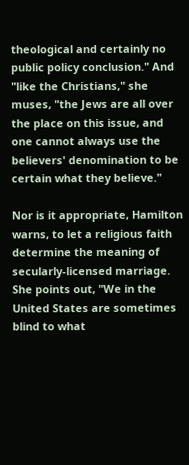theological and certainly no public policy conclusion." And "like the Christians," she muses, "the Jews are all over the place on this issue, and one cannot always use the believers' denomination to be certain what they believe."

Nor is it appropriate, Hamilton warns, to let a religious faith determine the meaning of secularly-licensed marriage. She points out, "We in the United States are sometimes blind to what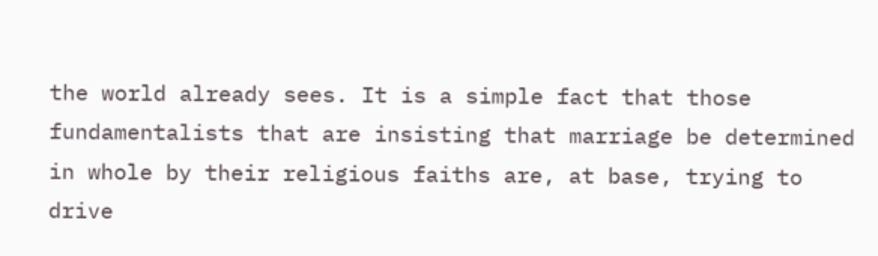the world already sees. It is a simple fact that those fundamentalists that are insisting that marriage be determined in whole by their religious faiths are, at base, trying to drive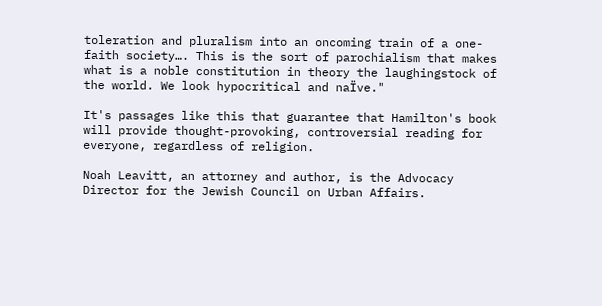toleration and pluralism into an oncoming train of a one-faith society…. This is the sort of parochialism that makes what is a noble constitution in theory the laughingstock of the world. We look hypocritical and naÏve."

It's passages like this that guarantee that Hamilton's book will provide thought-provoking, controversial reading for everyone, regardless of religion.

Noah Leavitt, an attorney and author, is the Advocacy Director for the Jewish Council on Urban Affairs.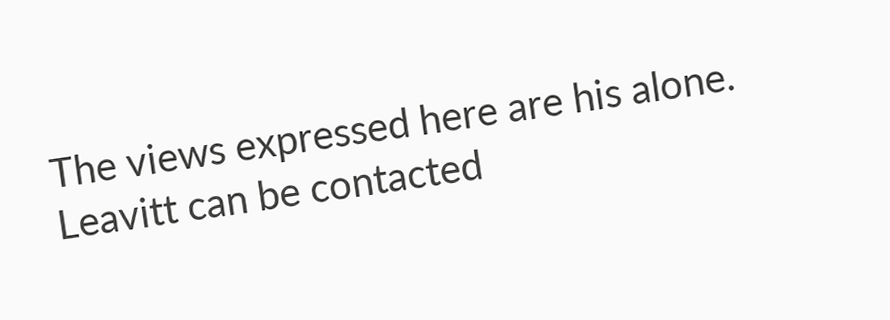The views expressed here are his alone. Leavitt can be contacted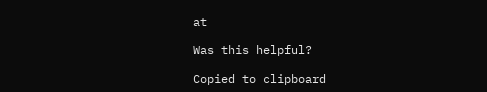at

Was this helpful?

Copied to clipboard